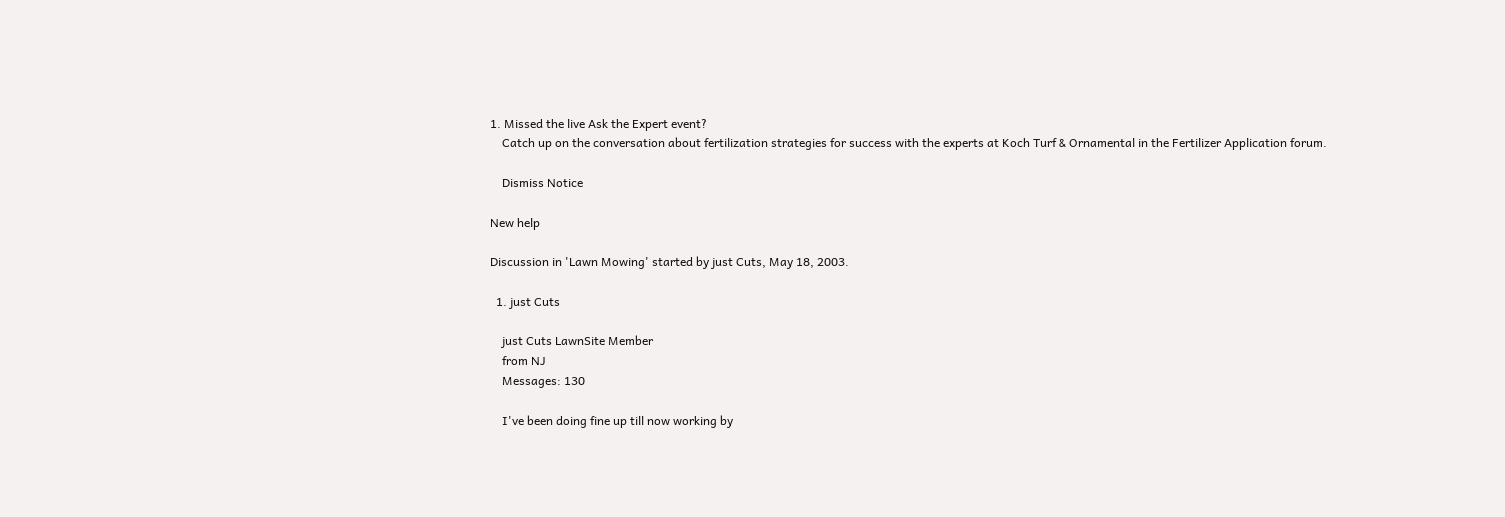1. Missed the live Ask the Expert event?
    Catch up on the conversation about fertilization strategies for success with the experts at Koch Turf & Ornamental in the Fertilizer Application forum.

    Dismiss Notice

New help

Discussion in 'Lawn Mowing' started by just Cuts, May 18, 2003.

  1. just Cuts

    just Cuts LawnSite Member
    from NJ
    Messages: 130

    I've been doing fine up till now working by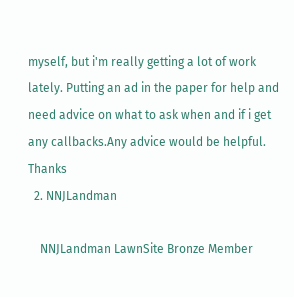myself, but i'm really getting a lot of work lately. Putting an ad in the paper for help and need advice on what to ask when and if i get any callbacks.Any advice would be helpful. Thanks
  2. NNJLandman

    NNJLandman LawnSite Bronze Member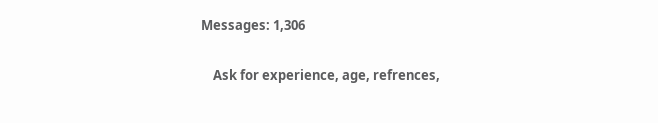Messages: 1,306

    Ask for experience, age, refrences,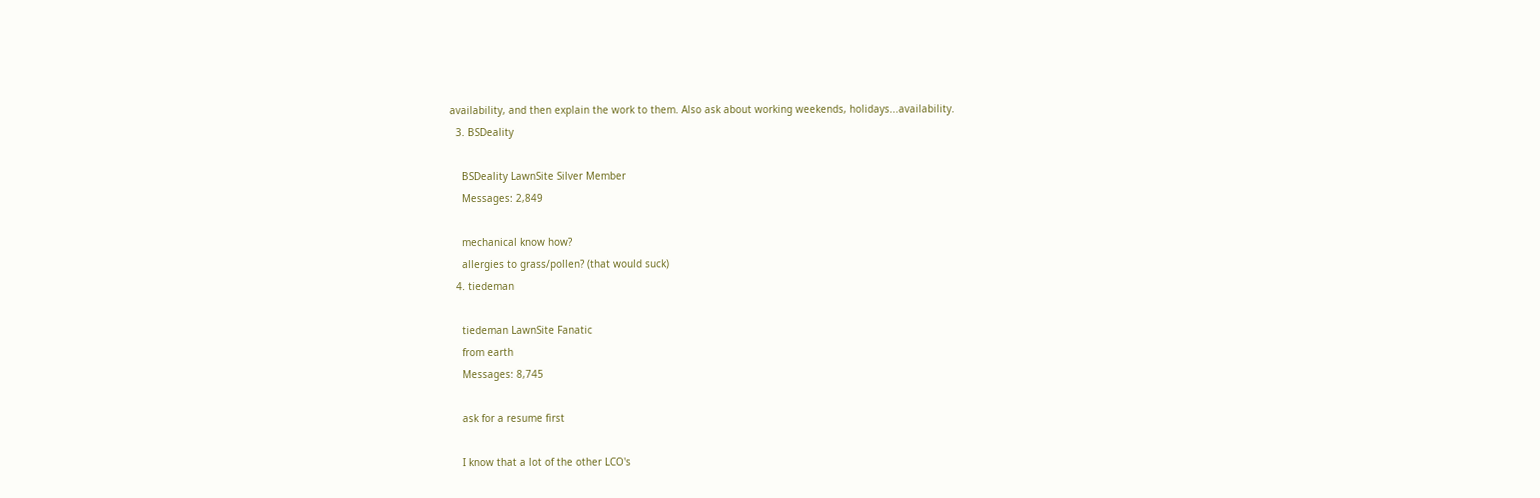availability, and then explain the work to them. Also ask about working weekends, holidays...availability.
  3. BSDeality

    BSDeality LawnSite Silver Member
    Messages: 2,849

    mechanical know how?
    allergies to grass/pollen? (that would suck)
  4. tiedeman

    tiedeman LawnSite Fanatic
    from earth
    Messages: 8,745

    ask for a resume first

    I know that a lot of the other LCO's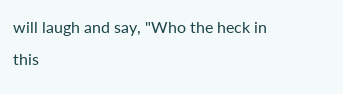will laugh and say, "Who the heck in this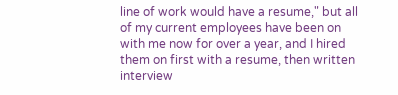line of work would have a resume," but all of my current employees have been on with me now for over a year, and I hired them on first with a resume, then written interview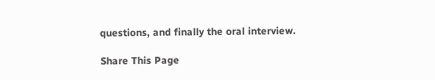questions, and finally the oral interview.

Share This Page